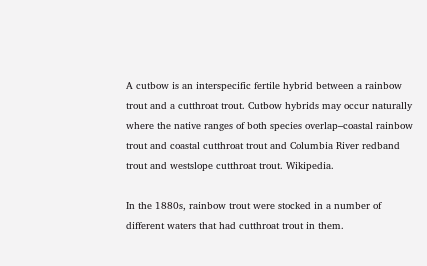A cutbow is an interspecific fertile hybrid between a rainbow trout and a cutthroat trout. Cutbow hybrids may occur naturally where the native ranges of both species overlap–coastal rainbow trout and coastal cutthroat trout and Columbia River redband trout and westslope cutthroat trout. Wikipedia.

In the 1880s, rainbow trout were stocked in a number of different waters that had cutthroat trout in them.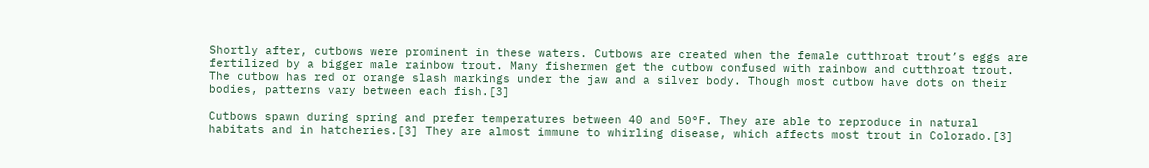Shortly after, cutbows were prominent in these waters. Cutbows are created when the female cutthroat trout’s eggs are fertilized by a bigger male rainbow trout. Many fishermen get the cutbow confused with rainbow and cutthroat trout. The cutbow has red or orange slash markings under the jaw and a silver body. Though most cutbow have dots on their bodies, patterns vary between each fish.[3]

Cutbows spawn during spring and prefer temperatures between 40 and 50°F. They are able to reproduce in natural habitats and in hatcheries.[3] They are almost immune to whirling disease, which affects most trout in Colorado.[3]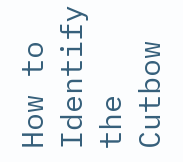How to Identify the Cutbow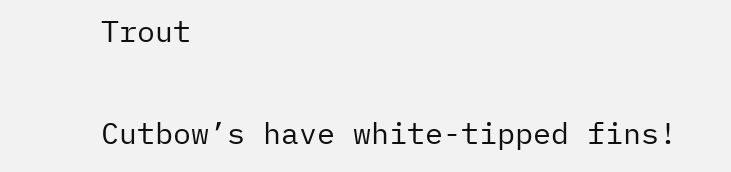Trout

Cutbow’s have white-tipped fins!